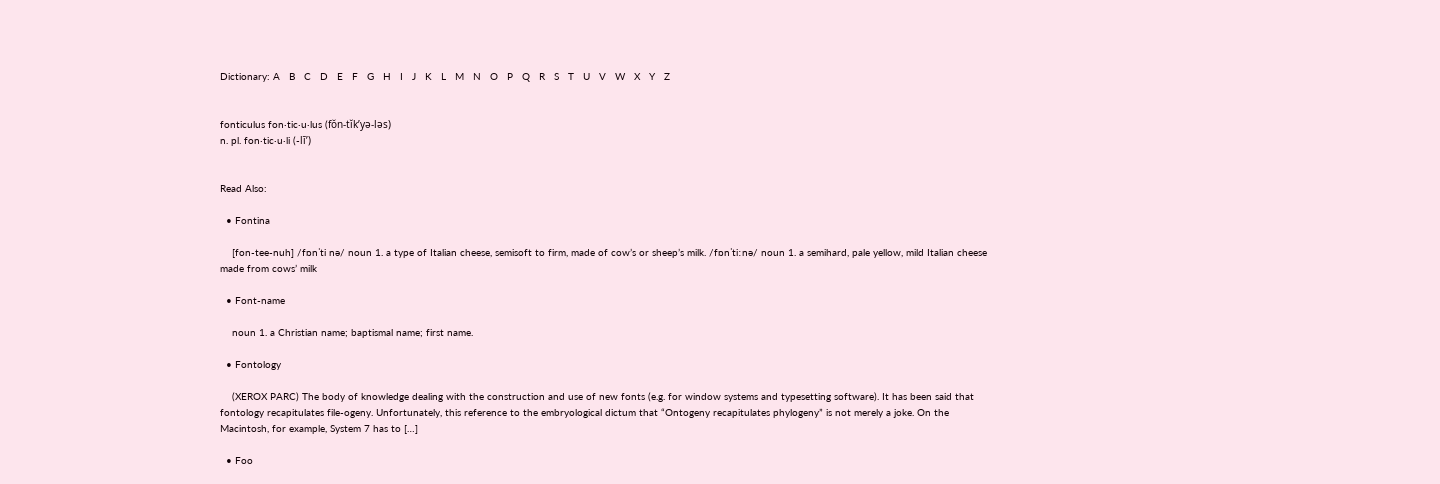Dictionary: A   B   C   D   E   F   G   H   I   J   K   L   M   N   O   P   Q   R   S   T   U   V   W   X   Y   Z


fonticulus fon·tic·u·lus (fŏn-tĭk’yə-ləs)
n. pl. fon·tic·u·li (-lī’)


Read Also:

  • Fontina

    [fon-tee-nuh] /fɒnˈti nə/ noun 1. a type of Italian cheese, semisoft to firm, made of cow’s or sheep’s milk. /fɒnˈtiːnə/ noun 1. a semihard, pale yellow, mild Italian cheese made from cows’ milk

  • Font-name

    noun 1. a Christian name; baptismal name; first name.

  • Fontology

    (XEROX PARC) The body of knowledge dealing with the construction and use of new fonts (e.g. for window systems and typesetting software). It has been said that fontology recapitulates file-ogeny. Unfortunately, this reference to the embryological dictum that “Ontogeny recapitulates phylogeny” is not merely a joke. On the Macintosh, for example, System 7 has to […]

  • Foo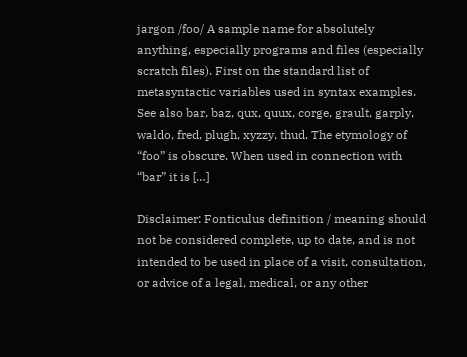jargon /foo/ A sample name for absolutely anything, especially programs and files (especially scratch files). First on the standard list of metasyntactic variables used in syntax examples. See also bar, baz, qux, quux, corge, grault, garply, waldo, fred, plugh, xyzzy, thud. The etymology of “foo” is obscure. When used in connection with “bar” it is […]

Disclaimer: Fonticulus definition / meaning should not be considered complete, up to date, and is not intended to be used in place of a visit, consultation, or advice of a legal, medical, or any other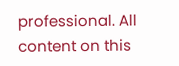professional. All content on this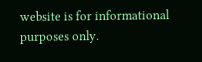website is for informational purposes only.